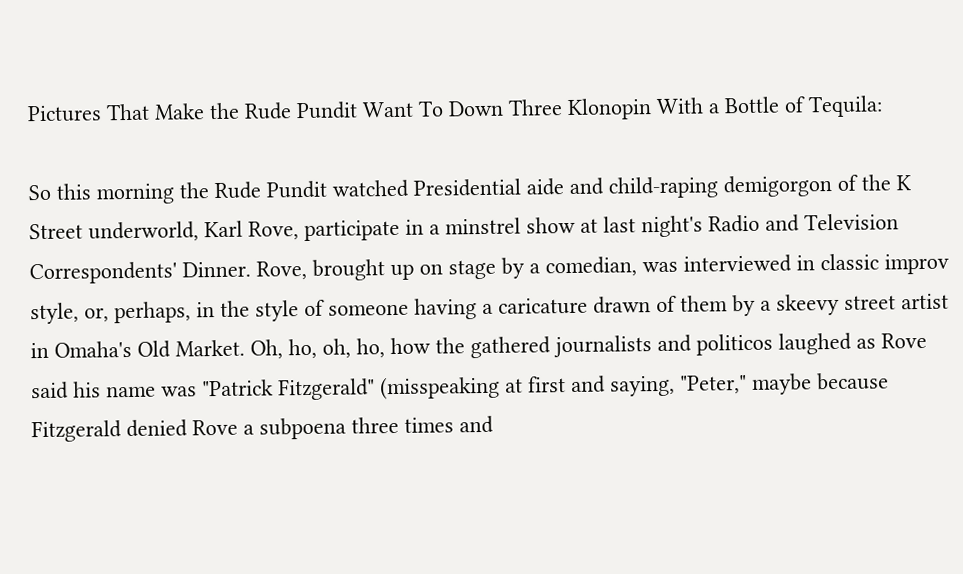Pictures That Make the Rude Pundit Want To Down Three Klonopin With a Bottle of Tequila:

So this morning the Rude Pundit watched Presidential aide and child-raping demigorgon of the K Street underworld, Karl Rove, participate in a minstrel show at last night's Radio and Television Correspondents' Dinner. Rove, brought up on stage by a comedian, was interviewed in classic improv style, or, perhaps, in the style of someone having a caricature drawn of them by a skeevy street artist in Omaha's Old Market. Oh, ho, oh, ho, how the gathered journalists and politicos laughed as Rove said his name was "Patrick Fitzgerald" (misspeaking at first and saying, "Peter," maybe because Fitzgerald denied Rove a subpoena three times and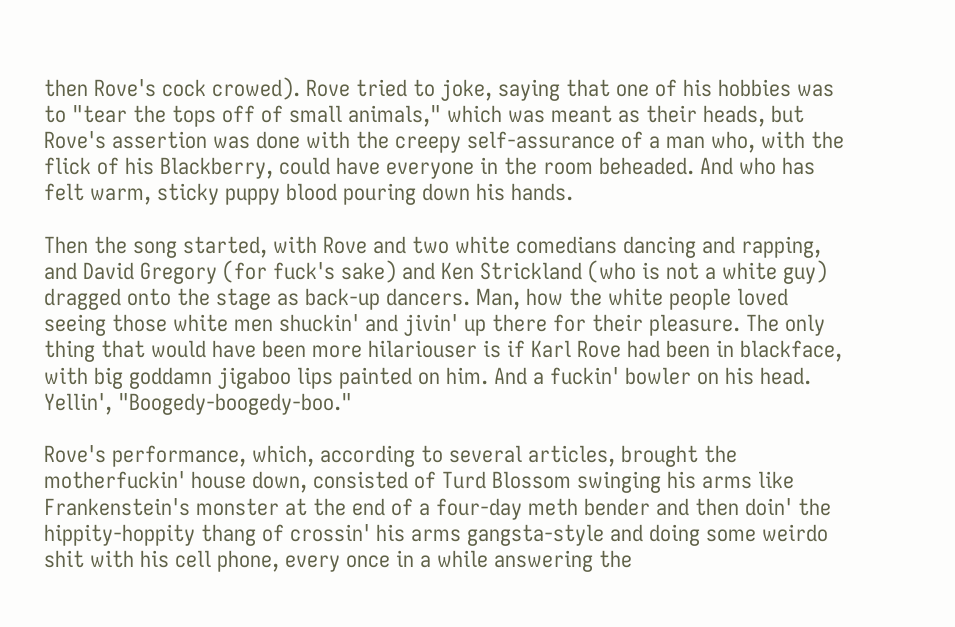then Rove's cock crowed). Rove tried to joke, saying that one of his hobbies was to "tear the tops off of small animals," which was meant as their heads, but Rove's assertion was done with the creepy self-assurance of a man who, with the flick of his Blackberry, could have everyone in the room beheaded. And who has felt warm, sticky puppy blood pouring down his hands.

Then the song started, with Rove and two white comedians dancing and rapping, and David Gregory (for fuck's sake) and Ken Strickland (who is not a white guy) dragged onto the stage as back-up dancers. Man, how the white people loved seeing those white men shuckin' and jivin' up there for their pleasure. The only thing that would have been more hilariouser is if Karl Rove had been in blackface, with big goddamn jigaboo lips painted on him. And a fuckin' bowler on his head. Yellin', "Boogedy-boogedy-boo."

Rove's performance, which, according to several articles, brought the motherfuckin' house down, consisted of Turd Blossom swinging his arms like Frankenstein's monster at the end of a four-day meth bender and then doin' the hippity-hoppity thang of crossin' his arms gangsta-style and doing some weirdo shit with his cell phone, every once in a while answering the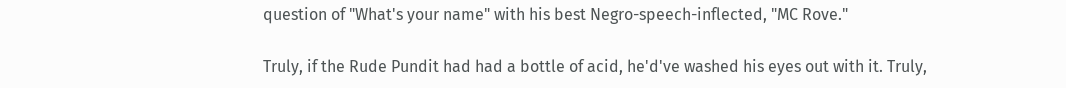question of "What's your name" with his best Negro-speech-inflected, "MC Rove."

Truly, if the Rude Pundit had had a bottle of acid, he'd've washed his eyes out with it. Truly,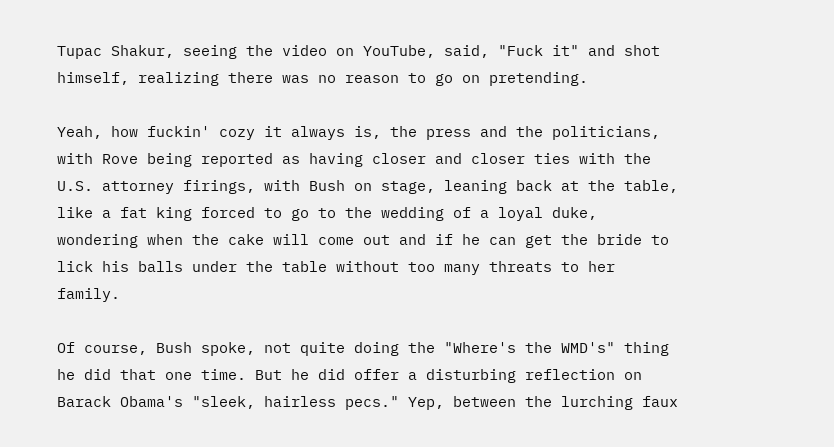Tupac Shakur, seeing the video on YouTube, said, "Fuck it" and shot himself, realizing there was no reason to go on pretending.

Yeah, how fuckin' cozy it always is, the press and the politicians, with Rove being reported as having closer and closer ties with the U.S. attorney firings, with Bush on stage, leaning back at the table, like a fat king forced to go to the wedding of a loyal duke, wondering when the cake will come out and if he can get the bride to lick his balls under the table without too many threats to her family.

Of course, Bush spoke, not quite doing the "Where's the WMD's" thing he did that one time. But he did offer a disturbing reflection on Barack Obama's "sleek, hairless pecs." Yep, between the lurching faux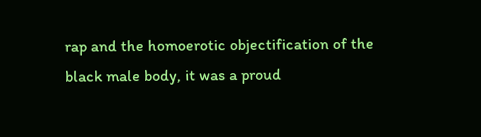rap and the homoerotic objectification of the black male body, it was a proud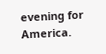evening for America.